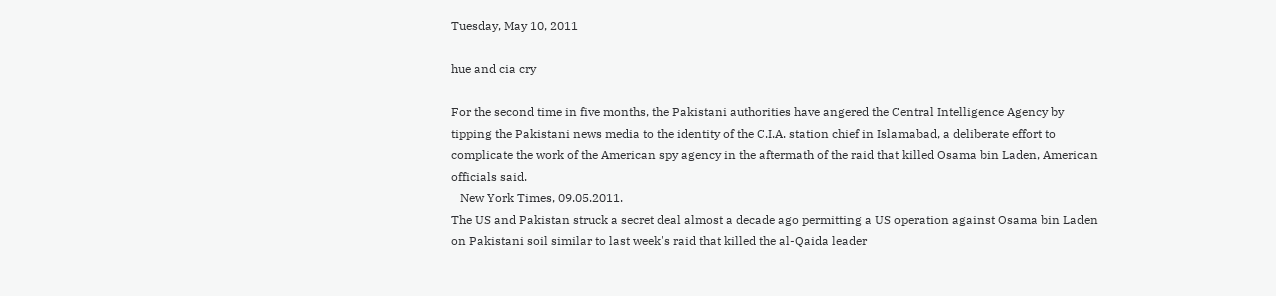Tuesday, May 10, 2011

hue and cia cry

For the second time in five months, the Pakistani authorities have angered the Central Intelligence Agency by tipping the Pakistani news media to the identity of the C.I.A. station chief in Islamabad, a deliberate effort to complicate the work of the American spy agency in the aftermath of the raid that killed Osama bin Laden, American officials said.
   New York Times, 09.05.2011.
The US and Pakistan struck a secret deal almost a decade ago permitting a US operation against Osama bin Laden on Pakistani soil similar to last week's raid that killed the al-Qaida leader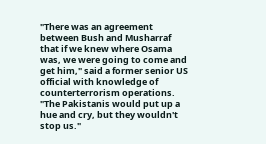"There was an agreement between Bush and Musharraf that if we knew where Osama was, we were going to come and get him," said a former senior US official with knowledge of counterterrorism operations. "The Pakistanis would put up a hue and cry, but they wouldn't stop us."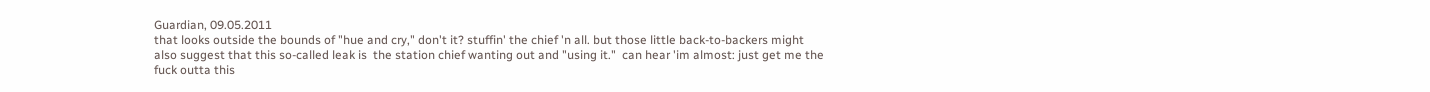Guardian, 09.05.2011
that looks outside the bounds of "hue and cry," don't it? stuffin' the chief 'n all. but those little back-to-backers might also suggest that this so-called leak is  the station chief wanting out and "using it."  can hear 'im almost: just get me the fuck outta this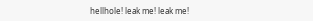hellhole! leak me! leak me!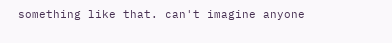something like that. can't imagine anyone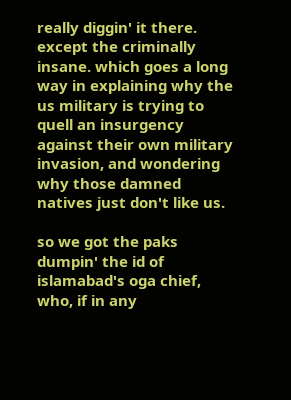really diggin' it there. except the criminally insane. which goes a long way in explaining why the us military is trying to quell an insurgency against their own military invasion, and wondering why those damned natives just don't like us.

so we got the paks dumpin' the id of islamabad's oga chief, who, if in any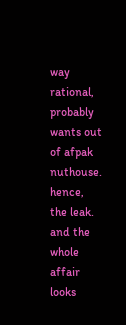way rational, probably wants out of afpak nuthouse.  hence, the leak. and the whole affair looks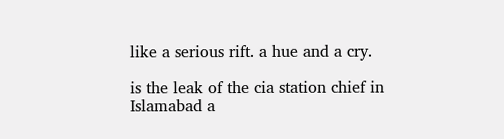like a serious rift. a hue and a cry.

is the leak of the cia station chief in Islamabad a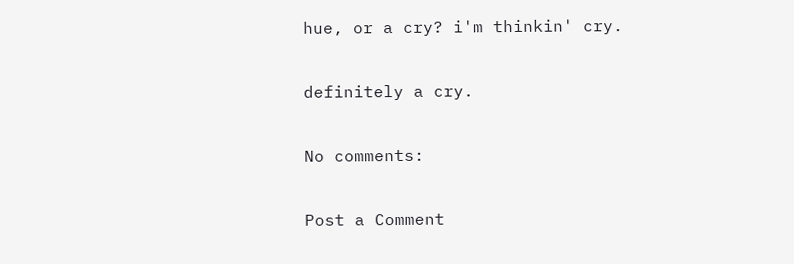hue, or a cry? i'm thinkin' cry.

definitely a cry.

No comments:

Post a Comment